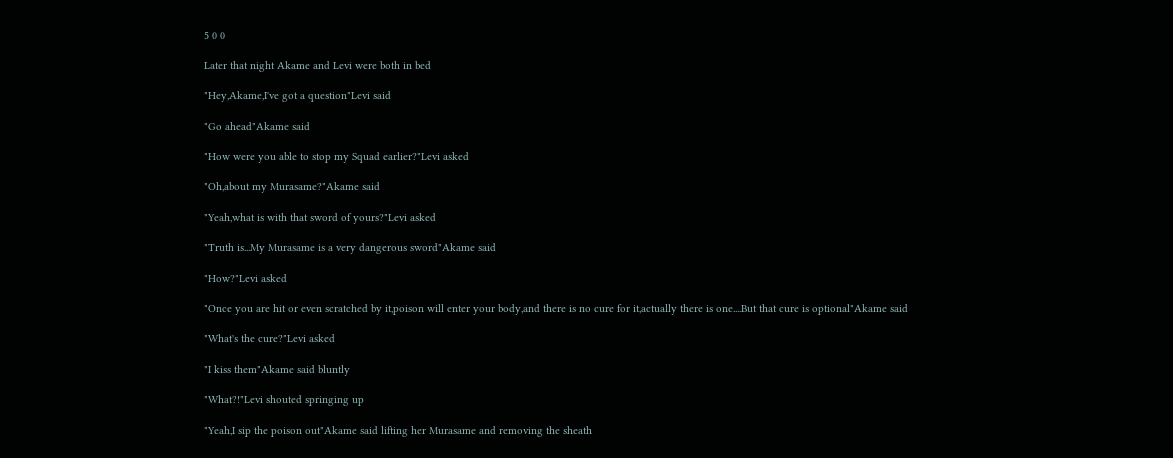5 0 0

Later that night Akame and Levi were both in bed

"Hey,Akame,I've got a question"Levi said

"Go ahead"Akame said

"How were you able to stop my Squad earlier?"Levi asked

"Oh,about my Murasame?"Akame said

"Yeah,what is with that sword of yours?"Levi asked

"Truth is...My Murasame is a very dangerous sword"Akame said

"How?"Levi asked

"Once you are hit or even scratched by it,poison will enter your body,and there is no cure for it,actually there is one....But that cure is optional"Akame said

"What's the cure?"Levi asked

"I kiss them"Akame said bluntly

"What?!"Levi shouted springing up

"Yeah,I sip the poison out"Akame said lifting her Murasame and removing the sheath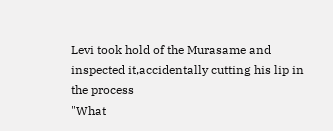Levi took hold of the Murasame and inspected it,accidentally cutting his lip in the process
"What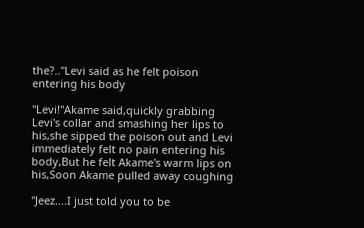the?.."Levi said as he felt poison entering his body

"Levi!"Akame said,quickly grabbing Levi's collar and smashing her lips to his,she sipped the poison out and Levi immediately felt no pain entering his body,But he felt Akame's warm lips on his,Soon Akame pulled away coughing

"Jeez....I just told you to be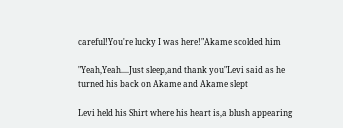careful!You're lucky I was here!"Akame scolded him

"Yeah,Yeah....Just sleep,and thank you"Levi said as he turned his back on Akame and Akame slept

Levi held his Shirt where his heart is,a blush appearing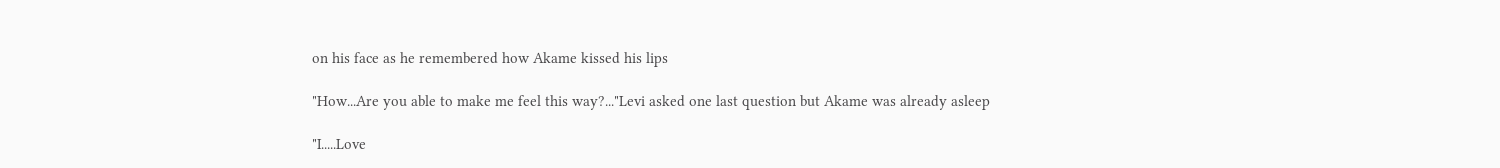on his face as he remembered how Akame kissed his lips

"How...Are you able to make me feel this way?..."Levi asked one last question but Akame was already asleep

"I.....Love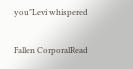you"Levi whispered

Fallen CorporalRead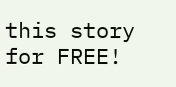this story for FREE!